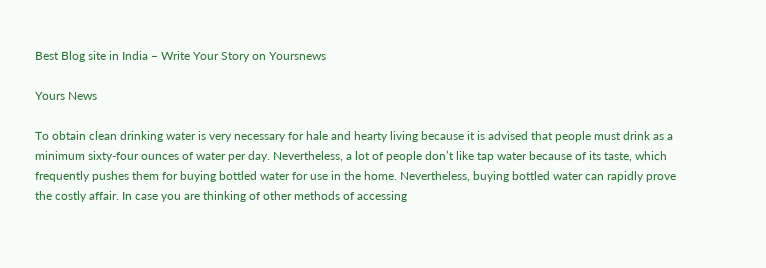Best Blog site in India – Write Your Story on Yoursnews

Yours News

To obtain clean drinking water is very necessary for hale and hearty living because it is advised that people must drink as a minimum sixty-four ounces of water per day. Nevertheless, a lot of people don’t like tap water because of its taste, which frequently pushes them for buying bottled water for use in the home. Nevertheless, buying bottled water can rapidly prove the costly affair. In case you are thinking of other methods of accessing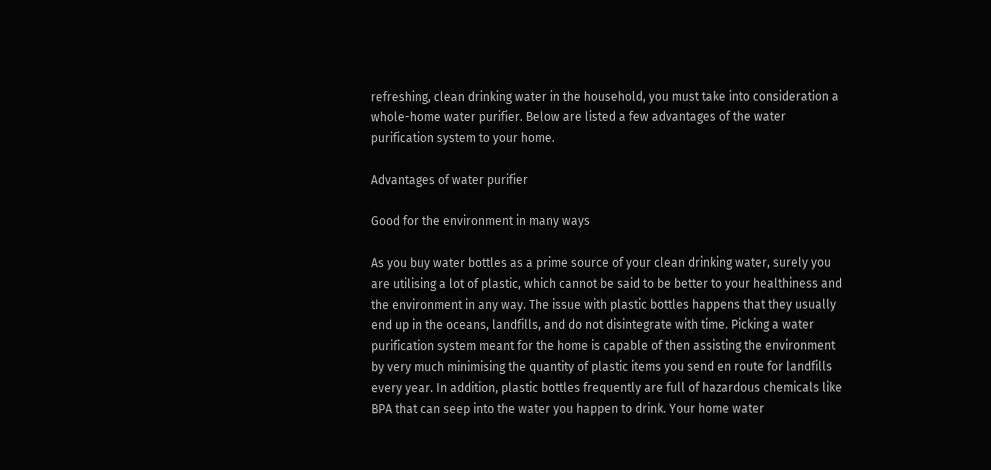refreshing, clean drinking water in the household, you must take into consideration a whole-home water purifier. Below are listed a few advantages of the water purification system to your home.

Advantages of water purifier

Good for the environment in many ways

As you buy water bottles as a prime source of your clean drinking water, surely you are utilising a lot of plastic, which cannot be said to be better to your healthiness and the environment in any way. The issue with plastic bottles happens that they usually end up in the oceans, landfills, and do not disintegrate with time. Picking a water purification system meant for the home is capable of then assisting the environment by very much minimising the quantity of plastic items you send en route for landfills every year. In addition, plastic bottles frequently are full of hazardous chemicals like BPA that can seep into the water you happen to drink. Your home water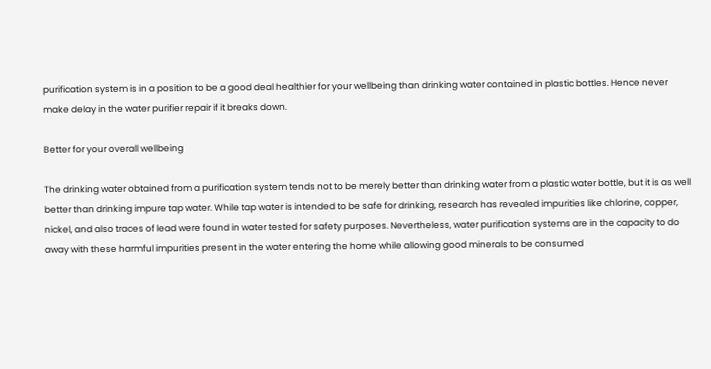purification system is in a position to be a good deal healthier for your wellbeing than drinking water contained in plastic bottles. Hence never make delay in the water purifier repair if it breaks down.

Better for your overall wellbeing

The drinking water obtained from a purification system tends not to be merely better than drinking water from a plastic water bottle, but it is as well better than drinking impure tap water. While tap water is intended to be safe for drinking, research has revealed impurities like chlorine, copper, nickel, and also traces of lead were found in water tested for safety purposes. Nevertheless, water purification systems are in the capacity to do away with these harmful impurities present in the water entering the home while allowing good minerals to be consumed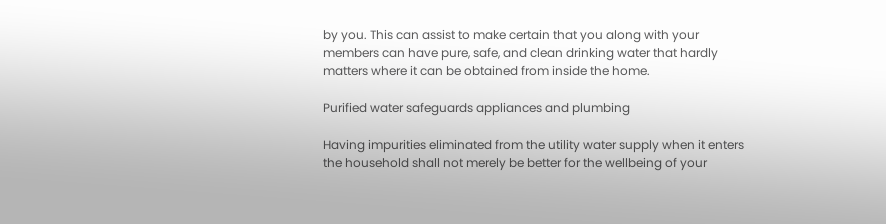by you. This can assist to make certain that you along with your members can have pure, safe, and clean drinking water that hardly matters where it can be obtained from inside the home.

Purified water safeguards appliances and plumbing

Having impurities eliminated from the utility water supply when it enters the household shall not merely be better for the wellbeing of your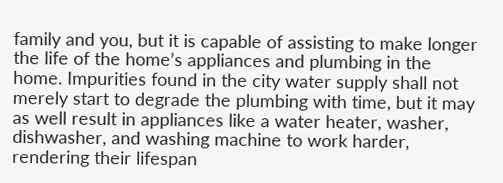family and you, but it is capable of assisting to make longer the life of the home’s appliances and plumbing in the home. Impurities found in the city water supply shall not merely start to degrade the plumbing with time, but it may as well result in appliances like a water heater, washer, dishwasher, and washing machine to work harder, rendering their lifespan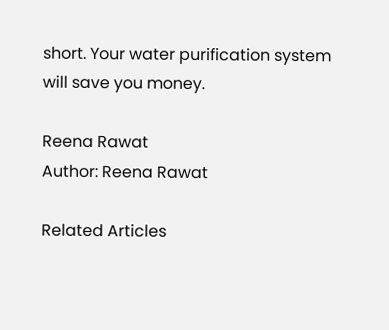short. Your water purification system will save you money.

Reena Rawat
Author: Reena Rawat

Related Articles